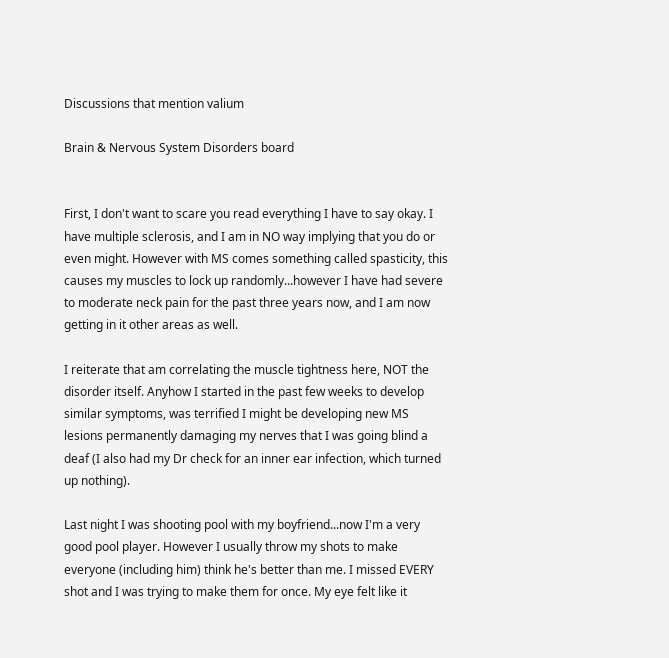Discussions that mention valium

Brain & Nervous System Disorders board


First, I don't want to scare you read everything I have to say okay. I have multiple sclerosis, and I am in NO way implying that you do or even might. However with MS comes something called spasticity, this causes my muscles to lock up randomly...however I have had severe to moderate neck pain for the past three years now, and I am now getting in it other areas as well.

I reiterate that am correlating the muscle tightness here, NOT the disorder itself. Anyhow I started in the past few weeks to develop similar symptoms, was terrified I might be developing new MS lesions permanently damaging my nerves that I was going blind a deaf (I also had my Dr check for an inner ear infection, which turned up nothing).

Last night I was shooting pool with my boyfriend...now I'm a very good pool player. However I usually throw my shots to make everyone (including him) think he's better than me. I missed EVERY shot and I was trying to make them for once. My eye felt like it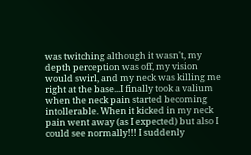was twitching although it wasn't, my depth perception was off, my vision would swirl, and my neck was killing me right at the base...I finally took a valium when the neck pain started becoming intollerable. When it kicked in my neck pain went away (as I expected) but also I could see normally!!! I suddenly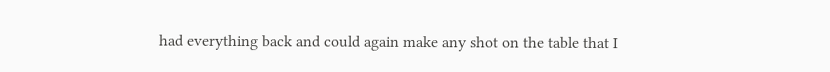had everything back and could again make any shot on the table that I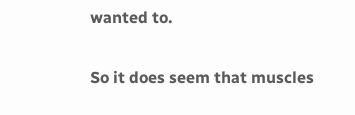wanted to.

So it does seem that muscles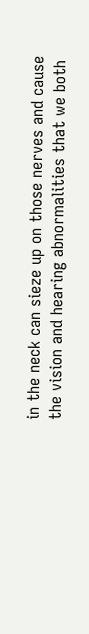in the neck can sieze up on those nerves and cause the vision and hearing abnormalities that we both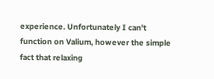experience. Unfortunately I can't function on Valium, however the simple fact that relaxing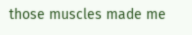those muscles made me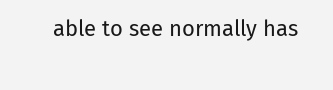able to see normally has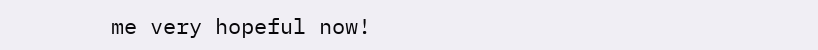me very hopeful now!